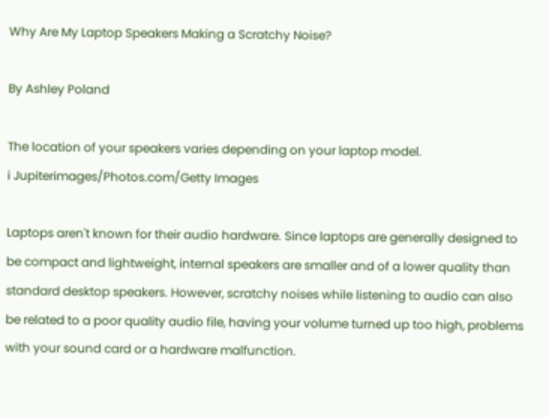Why Are My Laptop Speakers Making a Scratchy Noise?

By Ashley Poland

The location of your speakers varies depending on your laptop model.
i Jupiterimages/Photos.com/Getty Images

Laptops aren't known for their audio hardware. Since laptops are generally designed to be compact and lightweight, internal speakers are smaller and of a lower quality than standard desktop speakers. However, scratchy noises while listening to audio can also be related to a poor quality audio file, having your volume turned up too high, problems with your sound card or a hardware malfunction.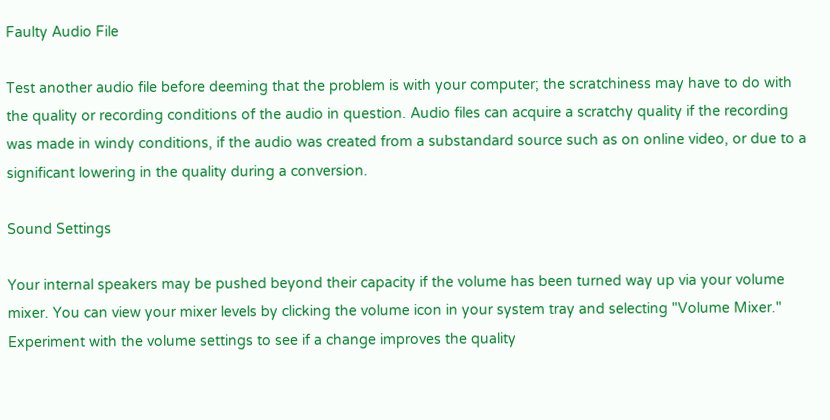Faulty Audio File

Test another audio file before deeming that the problem is with your computer; the scratchiness may have to do with the quality or recording conditions of the audio in question. Audio files can acquire a scratchy quality if the recording was made in windy conditions, if the audio was created from a substandard source such as on online video, or due to a significant lowering in the quality during a conversion.

Sound Settings

Your internal speakers may be pushed beyond their capacity if the volume has been turned way up via your volume mixer. You can view your mixer levels by clicking the volume icon in your system tray and selecting "Volume Mixer." Experiment with the volume settings to see if a change improves the quality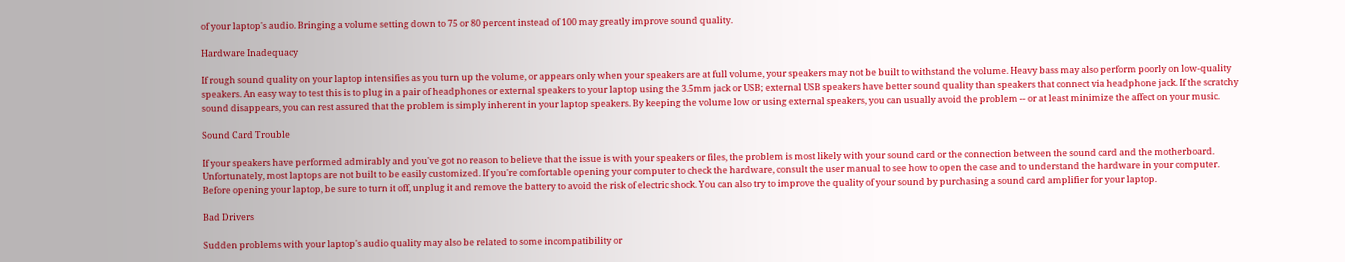of your laptop's audio. Bringing a volume setting down to 75 or 80 percent instead of 100 may greatly improve sound quality.

Hardware Inadequacy

If rough sound quality on your laptop intensifies as you turn up the volume, or appears only when your speakers are at full volume, your speakers may not be built to withstand the volume. Heavy bass may also perform poorly on low-quality speakers. An easy way to test this is to plug in a pair of headphones or external speakers to your laptop using the 3.5mm jack or USB; external USB speakers have better sound quality than speakers that connect via headphone jack. If the scratchy sound disappears, you can rest assured that the problem is simply inherent in your laptop speakers. By keeping the volume low or using external speakers, you can usually avoid the problem -- or at least minimize the affect on your music.

Sound Card Trouble

If your speakers have performed admirably and you've got no reason to believe that the issue is with your speakers or files, the problem is most likely with your sound card or the connection between the sound card and the motherboard. Unfortunately, most laptops are not built to be easily customized. If you're comfortable opening your computer to check the hardware, consult the user manual to see how to open the case and to understand the hardware in your computer. Before opening your laptop, be sure to turn it off, unplug it and remove the battery to avoid the risk of electric shock. You can also try to improve the quality of your sound by purchasing a sound card amplifier for your laptop.

Bad Drivers

Sudden problems with your laptop's audio quality may also be related to some incompatibility or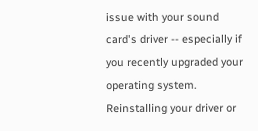issue with your sound card's driver -- especially if you recently upgraded your operating system. Reinstalling your driver or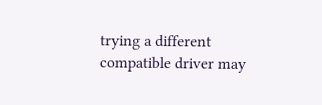trying a different compatible driver may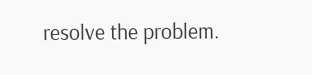resolve the problem.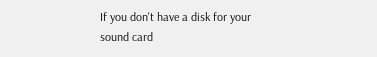If you don't have a disk for your sound card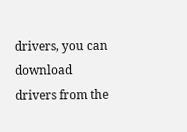drivers, you can download drivers from the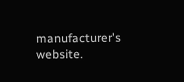manufacturer's website.